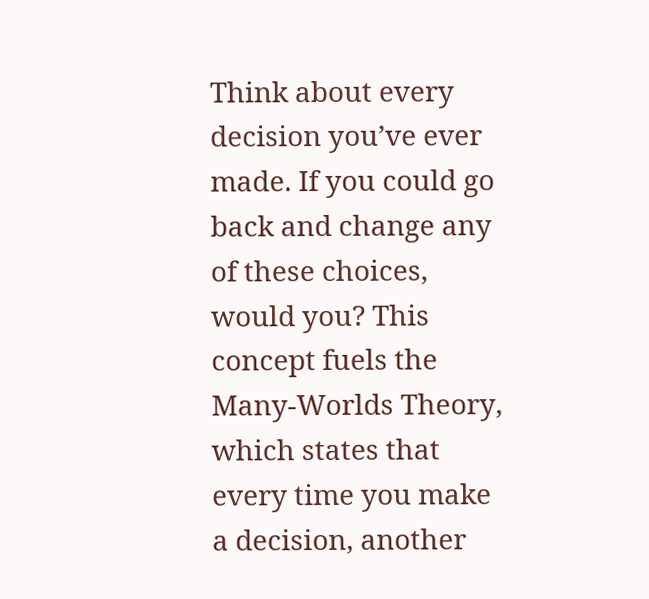Think about every decision you’ve ever made. If you could go back and change any of these choices, would you? This concept fuels the Many-Worlds Theory, which states that every time you make a decision, another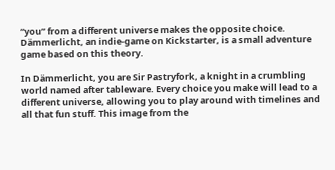“you” from a different universe makes the opposite choice. Dämmerlicht, an indie-game on Kickstarter, is a small adventure game based on this theory.

In Dämmerlicht, you are Sir Pastryfork, a knight in a crumbling world named after tableware. Every choice you make will lead to a different universe, allowing you to play around with timelines and all that fun stuff. This image from the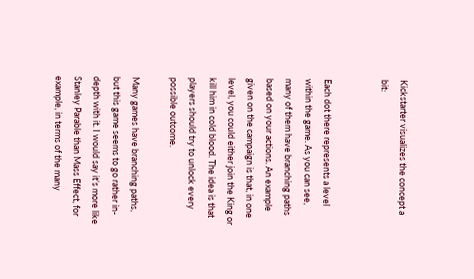Kickstarter visualizes the concept a bit:


Each dot there represents a level within the game. As you can see, many of them have branching paths based on your actions. An example given on the campaign is that, in one level, you could either join the King or kill him in cold blood. The idea is that players should try to unlock every possible outcome.

Many games have branching paths, but this game seems to go rather in-depth with it. I would say it’s more like Stanley Parable than Mass Effect, for example, in terms of the many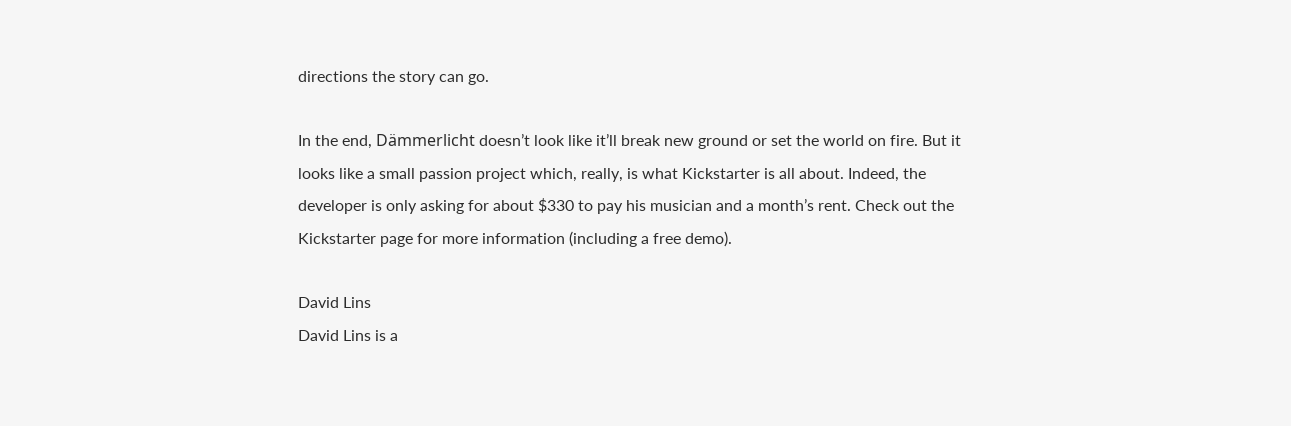directions the story can go.

In the end, Dämmerlicht doesn’t look like it’ll break new ground or set the world on fire. But it looks like a small passion project which, really, is what Kickstarter is all about. Indeed, the developer is only asking for about $330 to pay his musician and a month’s rent. Check out the Kickstarter page for more information (including a free demo).

David Lins
David Lins is a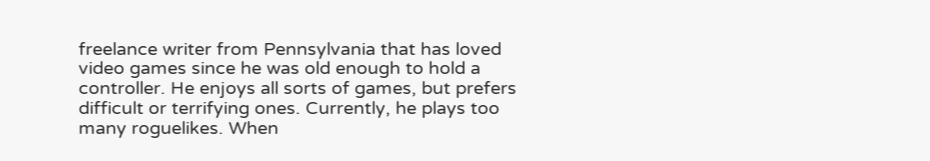freelance writer from Pennsylvania that has loved video games since he was old enough to hold a controller. He enjoys all sorts of games, but prefers difficult or terrifying ones. Currently, he plays too many roguelikes. When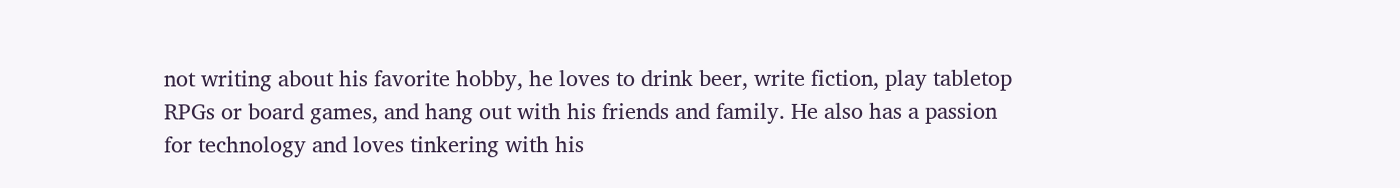not writing about his favorite hobby, he loves to drink beer, write fiction, play tabletop RPGs or board games, and hang out with his friends and family. He also has a passion for technology and loves tinkering with his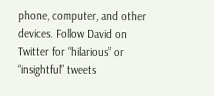phone, computer, and other devices. Follow David on Twitter for “hilarious” or “insightful” tweets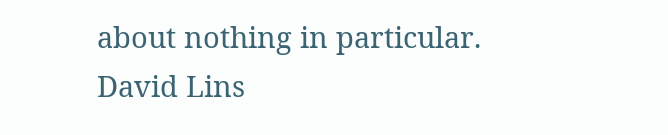about nothing in particular.
David Lins